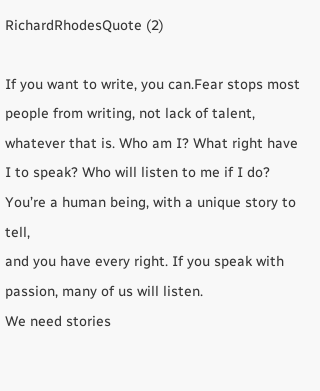RichardRhodesQuote (2)

If you want to write, you can.Fear stops most people from writing, not lack of talent, whatever that is. Who am I? What right have I to speak? Who will listen to me if I do? You’re a human being, with a unique story to tell,
and you have every right. If you speak with passion, many of us will listen.
We need stories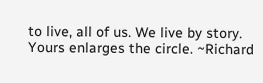to live, all of us. We live by story. Yours enlarges the circle. ~Richard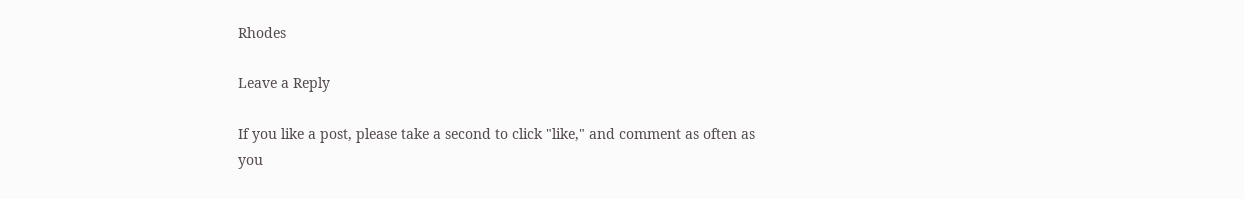Rhodes

Leave a Reply

If you like a post, please take a second to click "like," and comment as often as you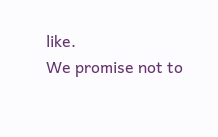like.
We promise not to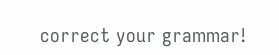correct your grammar!